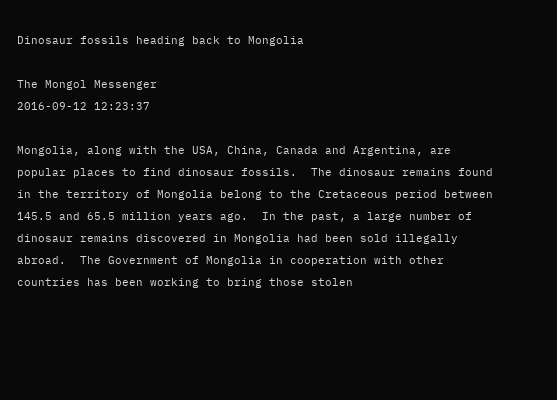Dinosaur fossils heading back to Mongolia

The Mongol Messenger
2016-09-12 12:23:37

Mongolia, along with the USA, China, Canada and Argentina, are popular places to find dinosaur fossils.  The dinosaur remains found in the territory of Mongolia belong to the Cretaceous period between 145.5 and 65.5 million years ago.  In the past, a large number of dinosaur remains discovered in Mongolia had been sold illegally abroad.  The Government of Mongolia in cooperation with other countries has been working to bring those stolen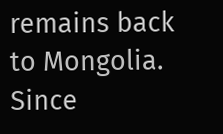remains back to Mongolia.  Since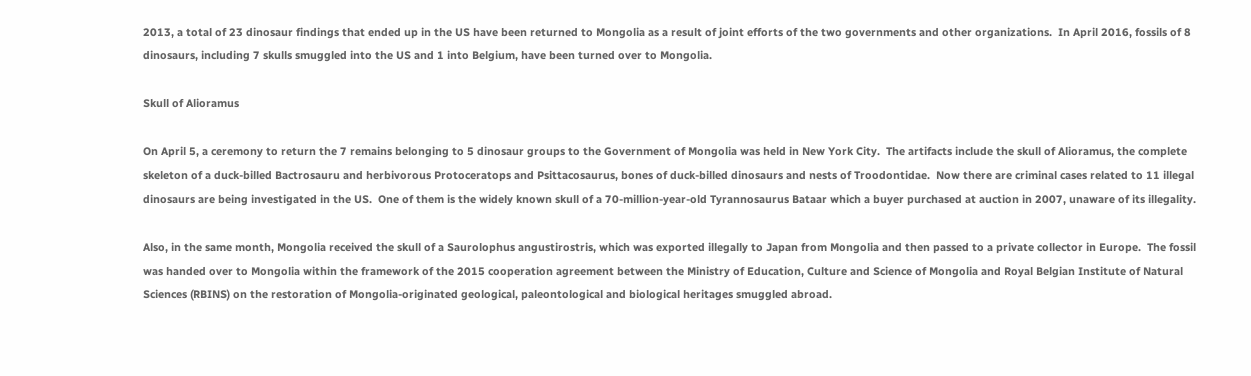2013, a total of 23 dinosaur findings that ended up in the US have been returned to Mongolia as a result of joint efforts of the two governments and other organizations.  In April 2016, fossils of 8 dinosaurs, including 7 skulls smuggled into the US and 1 into Belgium, have been turned over to Mongolia.

Skull of Alioramus

On April 5, a ceremony to return the 7 remains belonging to 5 dinosaur groups to the Government of Mongolia was held in New York City.  The artifacts include the skull of Alioramus, the complete skeleton of a duck-billed Bactrosauru and herbivorous Protoceratops and Psittacosaurus, bones of duck-billed dinosaurs and nests of Troodontidae.  Now there are criminal cases related to 11 illegal dinosaurs are being investigated in the US.  One of them is the widely known skull of a 70-million-year-old Tyrannosaurus Bataar which a buyer purchased at auction in 2007, unaware of its illegality.

Also, in the same month, Mongolia received the skull of a Saurolophus angustirostris, which was exported illegally to Japan from Mongolia and then passed to a private collector in Europe.  The fossil was handed over to Mongolia within the framework of the 2015 cooperation agreement between the Ministry of Education, Culture and Science of Mongolia and Royal Belgian Institute of Natural Sciences (RBINS) on the restoration of Mongolia-originated geological, paleontological and biological heritages smuggled abroad.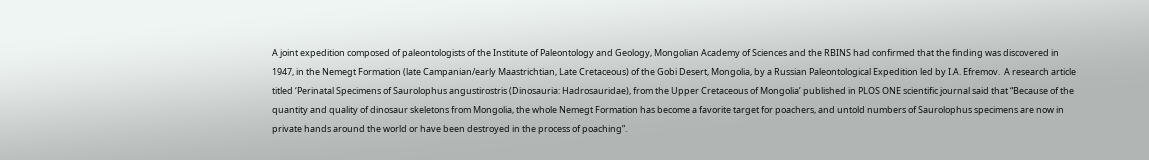A joint expedition composed of paleontologists of the Institute of Paleontology and Geology, Mongolian Academy of Sciences and the RBINS had confirmed that the finding was discovered in 1947, in the Nemegt Formation (late Campanian/early Maastrichtian, Late Cretaceous) of the Gobi Desert, Mongolia, by a Russian Paleontological Expedition led by I.A. Efremov.  A research article titled ‘Perinatal Specimens of Saurolophus angustirostris (Dinosauria: Hadrosauridae), from the Upper Cretaceous of Mongolia’ published in PLOS ONE scientific journal said that “Because of the quantity and quality of dinosaur skeletons from Mongolia, the whole Nemegt Formation has become a favorite target for poachers, and untold numbers of Saurolophus specimens are now in private hands around the world or have been destroyed in the process of poaching”.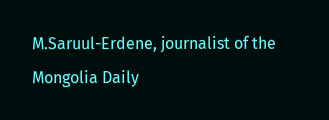M.Saruul-Erdene, journalist of the Mongolia Daily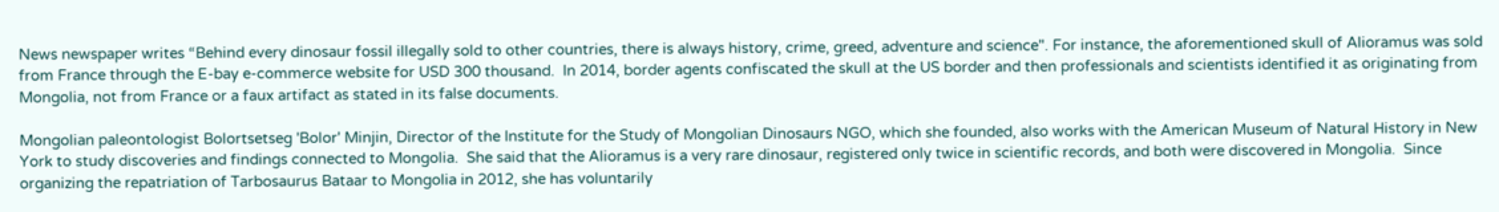News newspaper writes “Behind every dinosaur fossil illegally sold to other countries, there is always history, crime, greed, adventure and science". For instance, the aforementioned skull of Alioramus was sold from France through the E-bay e-commerce website for USD 300 thousand.  In 2014, border agents confiscated the skull at the US border and then professionals and scientists identified it as originating from Mongolia, not from France or a faux artifact as stated in its false documents.

Mongolian paleontologist Bolortsetseg 'Bolor' Minjin, Director of the Institute for the Study of Mongolian Dinosaurs NGO, which she founded, also works with the American Museum of Natural History in New York to study discoveries and findings connected to Mongolia.  She said that the Alioramus is a very rare dinosaur, registered only twice in scientific records, and both were discovered in Mongolia.  Since organizing the repatriation of Tarbosaurus Bataar to Mongolia in 2012, she has voluntarily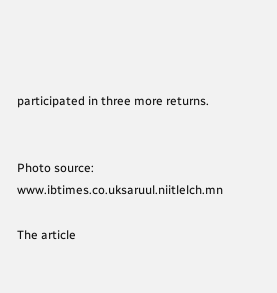participated in three more returns.


Photo source: www.ibtimes.co.uksaruul.niitlelch.mn

The article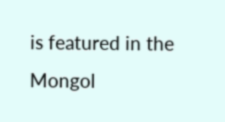is featured in the Mongol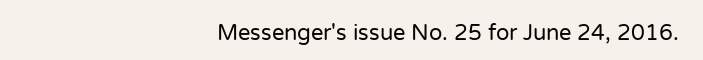Messenger's issue No. 25 for June 24, 2016.